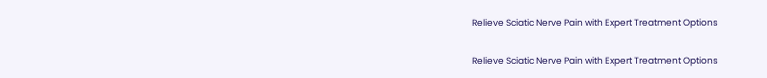Relieve Sciatic Nerve Pain with Expert Treatment Options

Relieve Sciatic Nerve Pain with Expert Treatment Options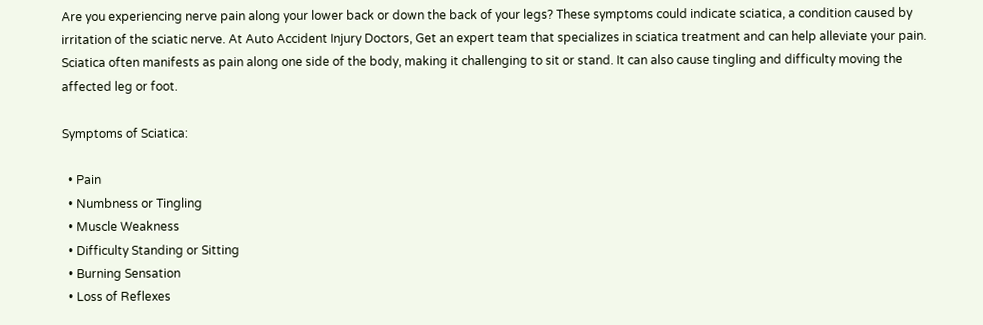Are you experiencing nerve pain along your lower back or down the back of your legs? These symptoms could indicate sciatica, a condition caused by irritation of the sciatic nerve. At Auto Accident Injury Doctors, Get an expert team that specializes in sciatica treatment and can help alleviate your pain. Sciatica often manifests as pain along one side of the body, making it challenging to sit or stand. It can also cause tingling and difficulty moving the affected leg or foot.

Symptoms of Sciatica:

  • Pain
  • Numbness or Tingling
  • Muscle Weakness
  • Difficulty Standing or Sitting
  • Burning Sensation
  • Loss of Reflexes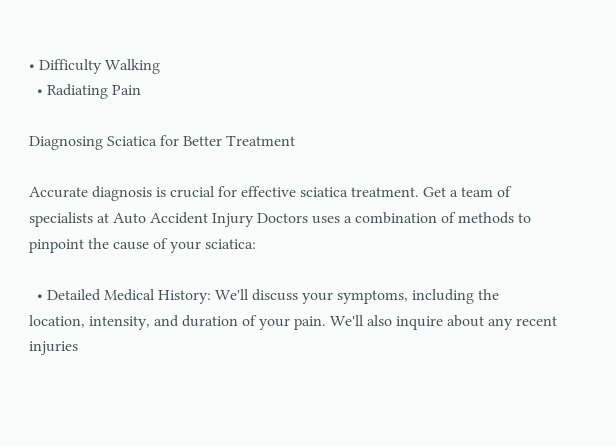• Difficulty Walking
  • Radiating Pain

Diagnosing Sciatica for Better Treatment

Accurate diagnosis is crucial for effective sciatica treatment. Get a team of specialists at Auto Accident Injury Doctors uses a combination of methods to pinpoint the cause of your sciatica:

  • Detailed Medical History: We'll discuss your symptoms, including the location, intensity, and duration of your pain. We'll also inquire about any recent injuries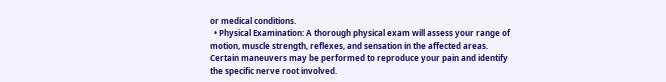or medical conditions.
  • Physical Examination: A thorough physical exam will assess your range of motion, muscle strength, reflexes, and sensation in the affected areas. Certain maneuvers may be performed to reproduce your pain and identify the specific nerve root involved.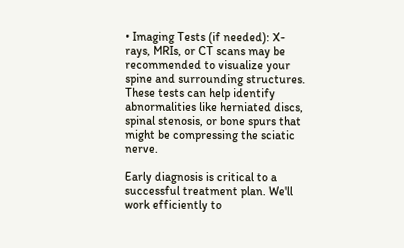• Imaging Tests (if needed): X-rays, MRIs, or CT scans may be recommended to visualize your spine and surrounding structures. These tests can help identify abnormalities like herniated discs, spinal stenosis, or bone spurs that might be compressing the sciatic nerve.

Early diagnosis is critical to a successful treatment plan. We'll work efficiently to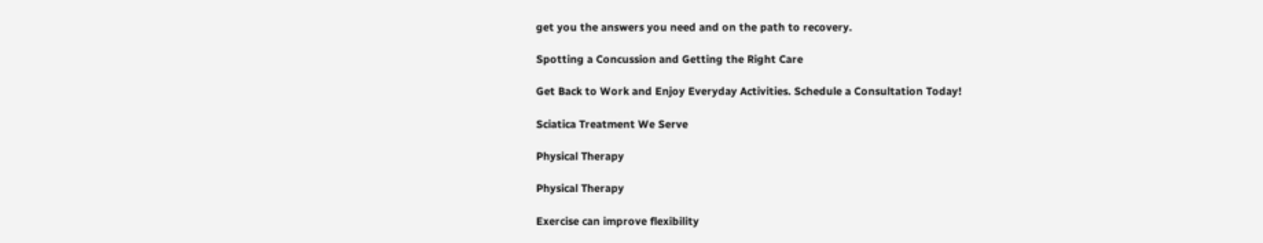get you the answers you need and on the path to recovery.

Spotting a Concussion and Getting the Right Care

Get Back to Work and Enjoy Everyday Activities. Schedule a Consultation Today!

Sciatica Treatment We Serve

Physical Therapy

Physical Therapy

Exercise can improve flexibility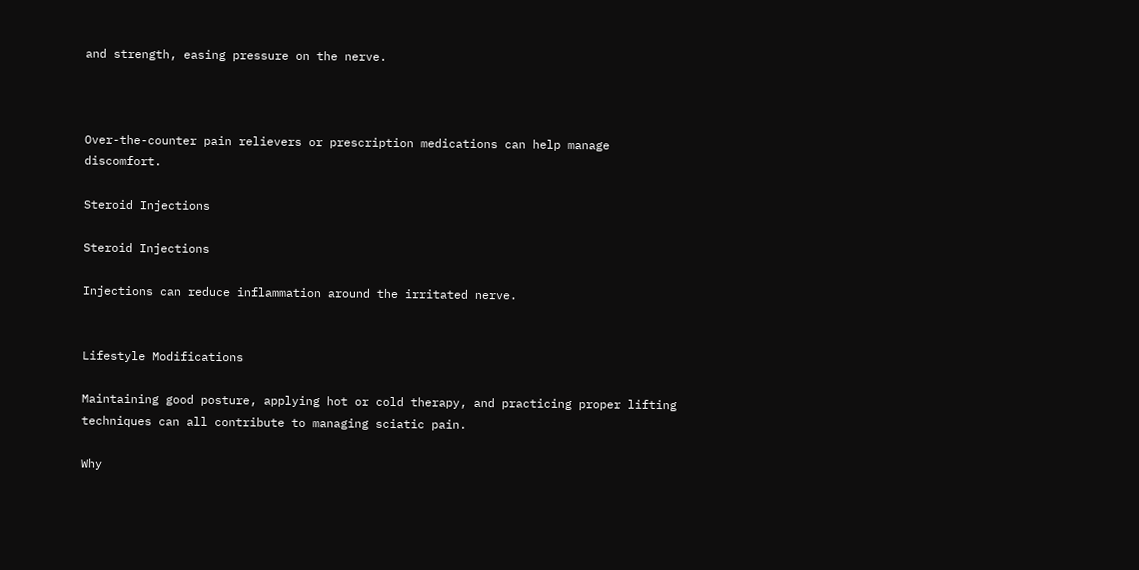and strength, easing pressure on the nerve.



Over-the-counter pain relievers or prescription medications can help manage discomfort.

Steroid Injections

Steroid Injections

Injections can reduce inflammation around the irritated nerve.


Lifestyle Modifications

Maintaining good posture, applying hot or cold therapy, and practicing proper lifting techniques can all contribute to managing sciatic pain.

Why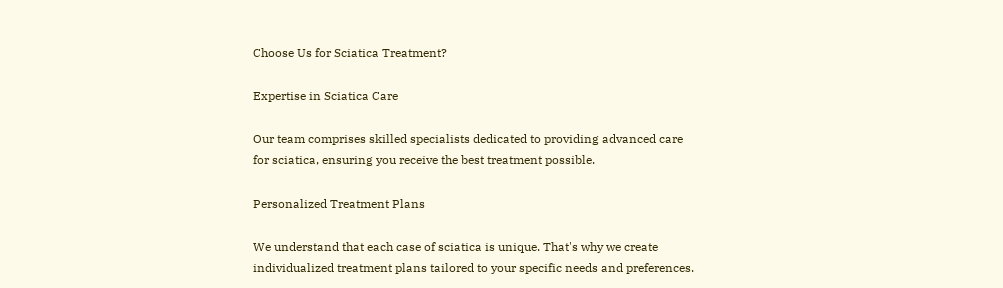Choose Us for Sciatica Treatment?

Expertise in Sciatica Care

Our team comprises skilled specialists dedicated to providing advanced care for sciatica, ensuring you receive the best treatment possible.

Personalized Treatment Plans

We understand that each case of sciatica is unique. That's why we create individualized treatment plans tailored to your specific needs and preferences.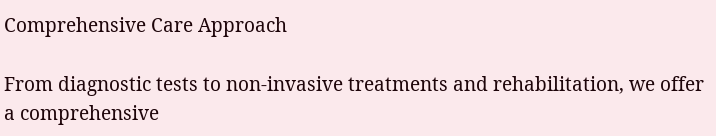Comprehensive Care Approach

From diagnostic tests to non-invasive treatments and rehabilitation, we offer a comprehensive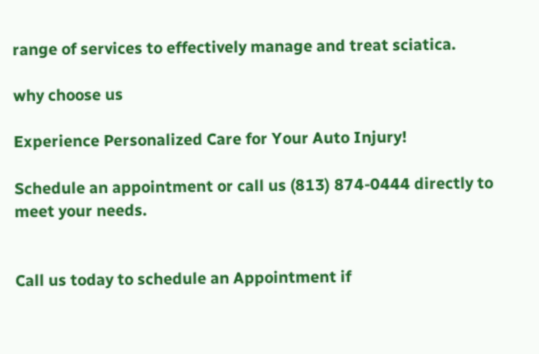range of services to effectively manage and treat sciatica.

why choose us

Experience Personalized Care for Your Auto Injury!

Schedule an appointment or call us (813) 874-0444 directly to meet your needs.


Call us today to schedule an Appointment if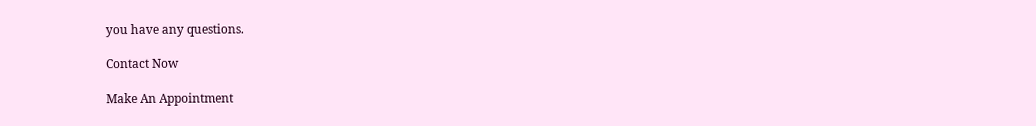you have any questions.

Contact Now

Make An Appointment